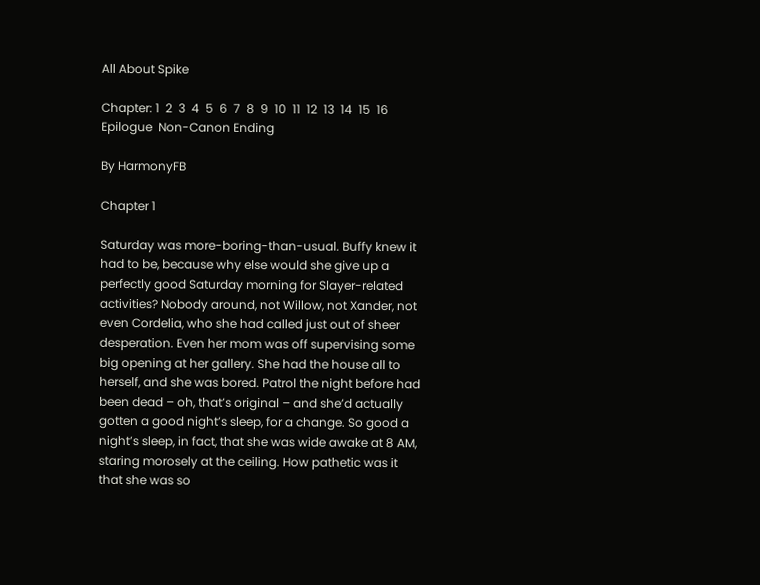All About Spike

Chapter: 1  2  3  4  5  6  7  8  9  10  11  12  13  14  15  16  Epilogue  Non-Canon Ending

By HarmonyFB

Chapter 1

Saturday was more-boring-than-usual. Buffy knew it had to be, because why else would she give up a perfectly good Saturday morning for Slayer-related activities? Nobody around, not Willow, not Xander, not even Cordelia, who she had called just out of sheer desperation. Even her mom was off supervising some big opening at her gallery. She had the house all to herself, and she was bored. Patrol the night before had been dead – oh, that’s original – and she’d actually gotten a good night’s sleep, for a change. So good a night’s sleep, in fact, that she was wide awake at 8 AM, staring morosely at the ceiling. How pathetic was it that she was so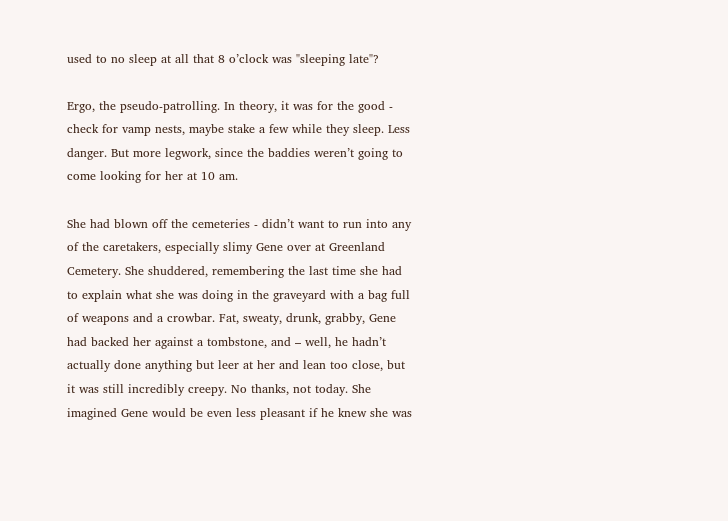used to no sleep at all that 8 o’clock was "sleeping late"?

Ergo, the pseudo-patrolling. In theory, it was for the good - check for vamp nests, maybe stake a few while they sleep. Less danger. But more legwork, since the baddies weren’t going to come looking for her at 10 am.

She had blown off the cemeteries - didn’t want to run into any of the caretakers, especially slimy Gene over at Greenland Cemetery. She shuddered, remembering the last time she had to explain what she was doing in the graveyard with a bag full of weapons and a crowbar. Fat, sweaty, drunk, grabby, Gene had backed her against a tombstone, and – well, he hadn’t actually done anything but leer at her and lean too close, but it was still incredibly creepy. No thanks, not today. She imagined Gene would be even less pleasant if he knew she was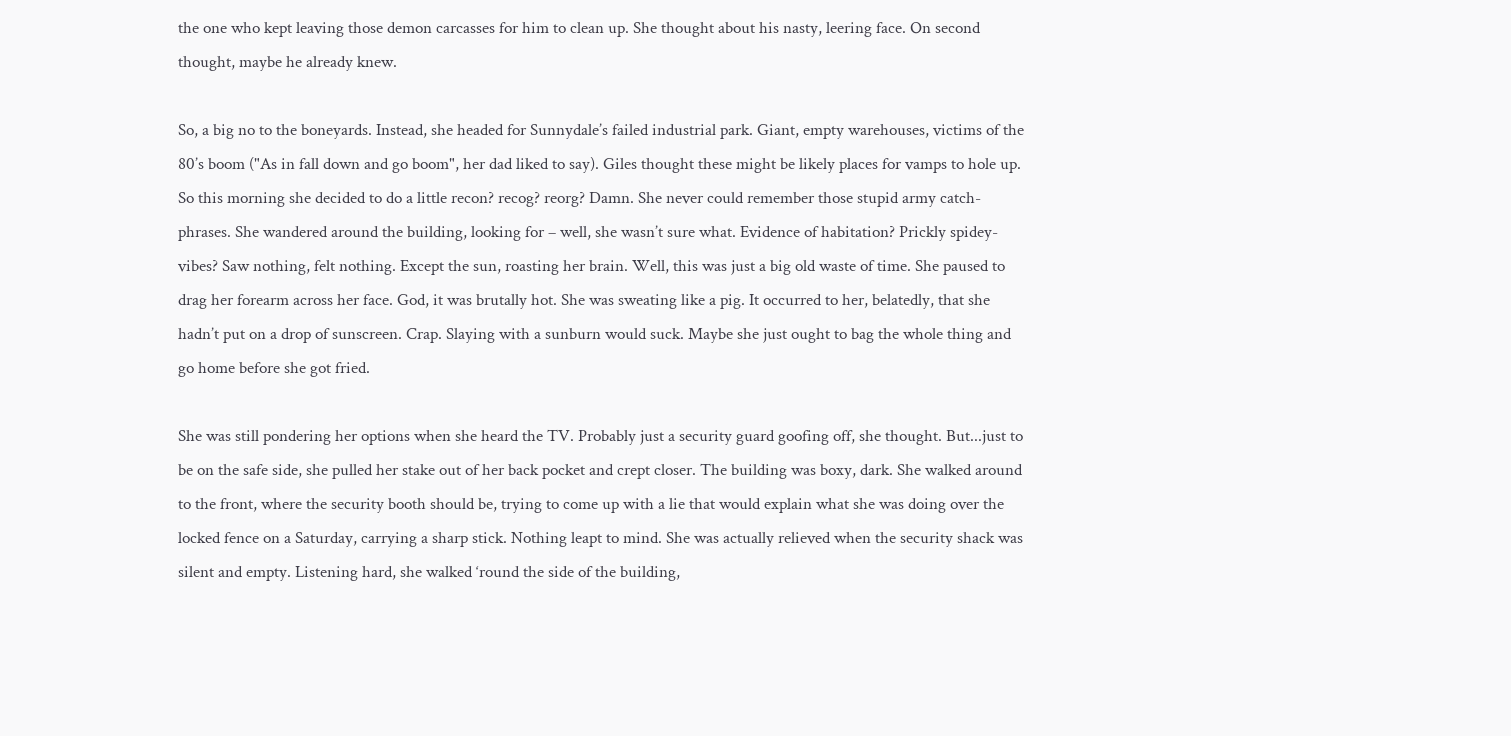the one who kept leaving those demon carcasses for him to clean up. She thought about his nasty, leering face. On second thought, maybe he already knew.

So, a big no to the boneyards. Instead, she headed for Sunnydale’s failed industrial park. Giant, empty warehouses, victims of the 80’s boom ("As in fall down and go boom", her dad liked to say). Giles thought these might be likely places for vamps to hole up. So this morning she decided to do a little recon? recog? reorg? Damn. She never could remember those stupid army catch-phrases. She wandered around the building, looking for – well, she wasn’t sure what. Evidence of habitation? Prickly spidey-vibes? Saw nothing, felt nothing. Except the sun, roasting her brain. Well, this was just a big old waste of time. She paused to drag her forearm across her face. God, it was brutally hot. She was sweating like a pig. It occurred to her, belatedly, that she hadn’t put on a drop of sunscreen. Crap. Slaying with a sunburn would suck. Maybe she just ought to bag the whole thing and go home before she got fried.

She was still pondering her options when she heard the TV. Probably just a security guard goofing off, she thought. But...just to be on the safe side, she pulled her stake out of her back pocket and crept closer. The building was boxy, dark. She walked around to the front, where the security booth should be, trying to come up with a lie that would explain what she was doing over the locked fence on a Saturday, carrying a sharp stick. Nothing leapt to mind. She was actually relieved when the security shack was silent and empty. Listening hard, she walked ‘round the side of the building,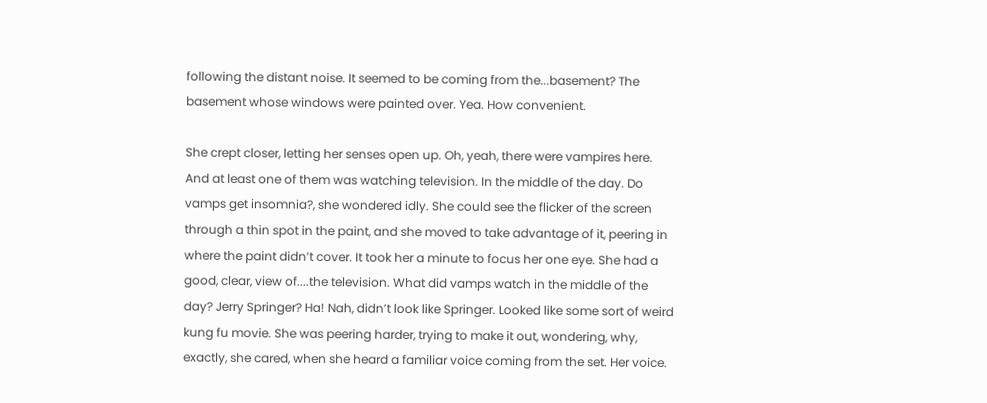following the distant noise. It seemed to be coming from the...basement? The basement whose windows were painted over. Yea. How convenient.

She crept closer, letting her senses open up. Oh, yeah, there were vampires here. And at least one of them was watching television. In the middle of the day. Do vamps get insomnia?, she wondered idly. She could see the flicker of the screen through a thin spot in the paint, and she moved to take advantage of it, peering in where the paint didn’t cover. It took her a minute to focus her one eye. She had a good, clear, view of....the television. What did vamps watch in the middle of the day? Jerry Springer? Ha! Nah, didn’t look like Springer. Looked like some sort of weird kung fu movie. She was peering harder, trying to make it out, wondering, why, exactly, she cared, when she heard a familiar voice coming from the set. Her voice.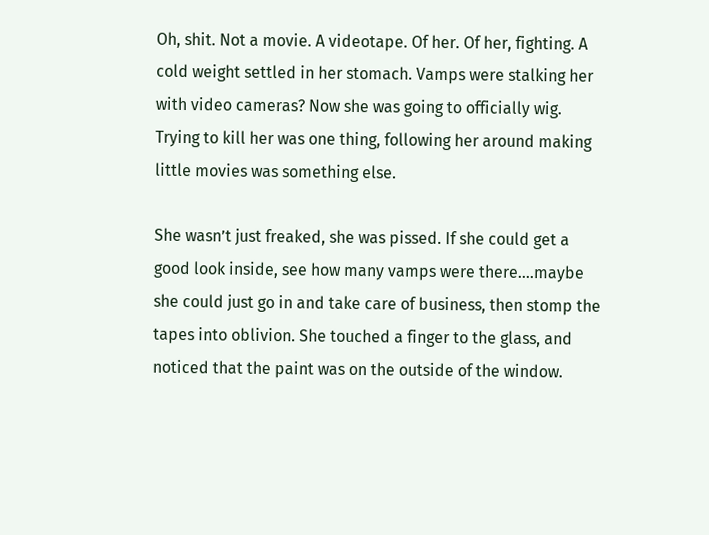Oh, shit. Not a movie. A videotape. Of her. Of her, fighting. A cold weight settled in her stomach. Vamps were stalking her with video cameras? Now she was going to officially wig. Trying to kill her was one thing, following her around making little movies was something else.

She wasn’t just freaked, she was pissed. If she could get a good look inside, see how many vamps were there....maybe she could just go in and take care of business, then stomp the tapes into oblivion. She touched a finger to the glass, and noticed that the paint was on the outside of the window.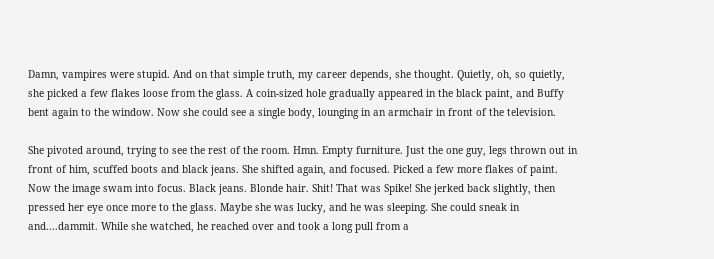Damn, vampires were stupid. And on that simple truth, my career depends, she thought. Quietly, oh, so quietly, she picked a few flakes loose from the glass. A coin-sized hole gradually appeared in the black paint, and Buffy bent again to the window. Now she could see a single body, lounging in an armchair in front of the television.

She pivoted around, trying to see the rest of the room. Hmn. Empty furniture. Just the one guy, legs thrown out in front of him, scuffed boots and black jeans. She shifted again, and focused. Picked a few more flakes of paint. Now the image swam into focus. Black jeans. Blonde hair. Shit! That was Spike! She jerked back slightly, then pressed her eye once more to the glass. Maybe she was lucky, and he was sleeping. She could sneak in and....dammit. While she watched, he reached over and took a long pull from a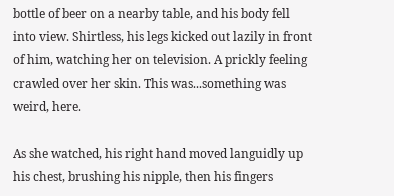bottle of beer on a nearby table, and his body fell into view. Shirtless, his legs kicked out lazily in front of him, watching her on television. A prickly feeling crawled over her skin. This was...something was weird, here.

As she watched, his right hand moved languidly up his chest, brushing his nipple, then his fingers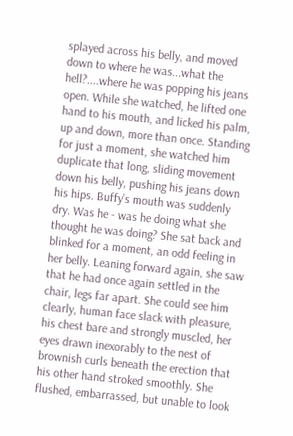splayed across his belly, and moved down to where he was...what the hell?....where he was popping his jeans open. While she watched, he lifted one hand to his mouth, and licked his palm, up and down, more than once. Standing for just a moment, she watched him duplicate that long, sliding movement down his belly, pushing his jeans down his hips. Buffy’s mouth was suddenly dry. Was he - was he doing what she thought he was doing? She sat back and blinked for a moment, an odd feeling in her belly. Leaning forward again, she saw that he had once again settled in the chair, legs far apart. She could see him clearly, human face slack with pleasure, his chest bare and strongly muscled, her eyes drawn inexorably to the nest of brownish curls beneath the erection that his other hand stroked smoothly. She flushed, embarrassed, but unable to look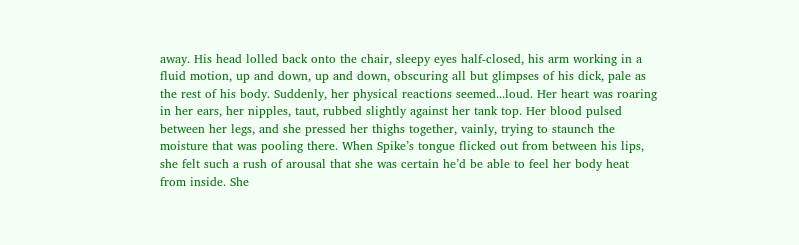away. His head lolled back onto the chair, sleepy eyes half-closed, his arm working in a fluid motion, up and down, up and down, obscuring all but glimpses of his dick, pale as the rest of his body. Suddenly, her physical reactions seemed...loud. Her heart was roaring in her ears, her nipples, taut, rubbed slightly against her tank top. Her blood pulsed between her legs, and she pressed her thighs together, vainly, trying to staunch the moisture that was pooling there. When Spike’s tongue flicked out from between his lips, she felt such a rush of arousal that she was certain he’d be able to feel her body heat from inside. She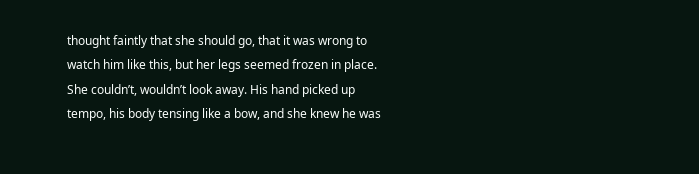thought faintly that she should go, that it was wrong to watch him like this, but her legs seemed frozen in place. She couldn’t, wouldn’t look away. His hand picked up tempo, his body tensing like a bow, and she knew he was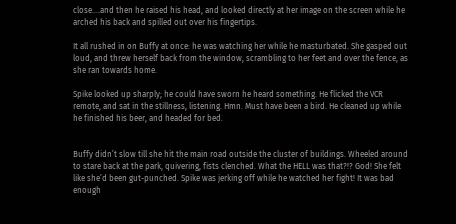close....and then he raised his head, and looked directly at her image on the screen while he arched his back and spilled out over his fingertips.

It all rushed in on Buffy at once: he was watching her while he masturbated. She gasped out loud, and threw herself back from the window, scrambling to her feet and over the fence, as she ran towards home.

Spike looked up sharply; he could have sworn he heard something. He flicked the VCR remote, and sat in the stillness, listening. Hmn. Must have been a bird. He cleaned up while he finished his beer, and headed for bed.


Buffy didn’t slow till she hit the main road outside the cluster of buildings. Wheeled around to stare back at the park, quivering, fists clenched. What the HELL was that?!? God! She felt like she’d been gut-punched. Spike was jerking off while he watched her fight! It was bad enough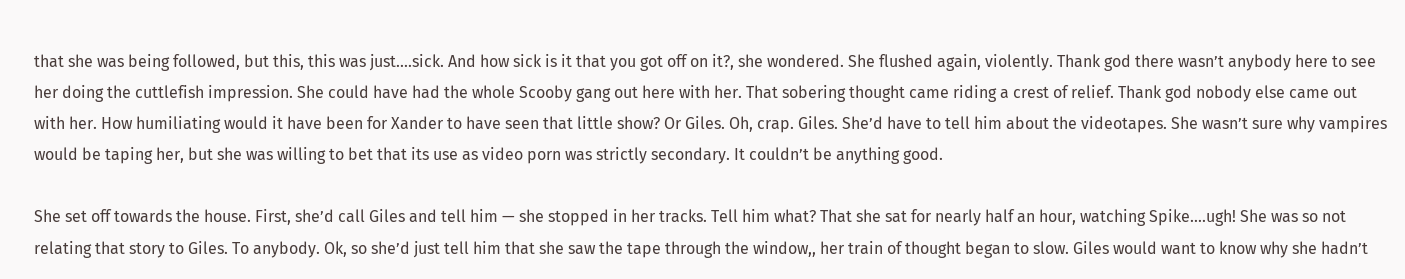that she was being followed, but this, this was just....sick. And how sick is it that you got off on it?, she wondered. She flushed again, violently. Thank god there wasn’t anybody here to see her doing the cuttlefish impression. She could have had the whole Scooby gang out here with her. That sobering thought came riding a crest of relief. Thank god nobody else came out with her. How humiliating would it have been for Xander to have seen that little show? Or Giles. Oh, crap. Giles. She’d have to tell him about the videotapes. She wasn’t sure why vampires would be taping her, but she was willing to bet that its use as video porn was strictly secondary. It couldn’t be anything good.

She set off towards the house. First, she’d call Giles and tell him — she stopped in her tracks. Tell him what? That she sat for nearly half an hour, watching Spike....ugh! She was so not relating that story to Giles. To anybody. Ok, so she’d just tell him that she saw the tape through the window,, her train of thought began to slow. Giles would want to know why she hadn’t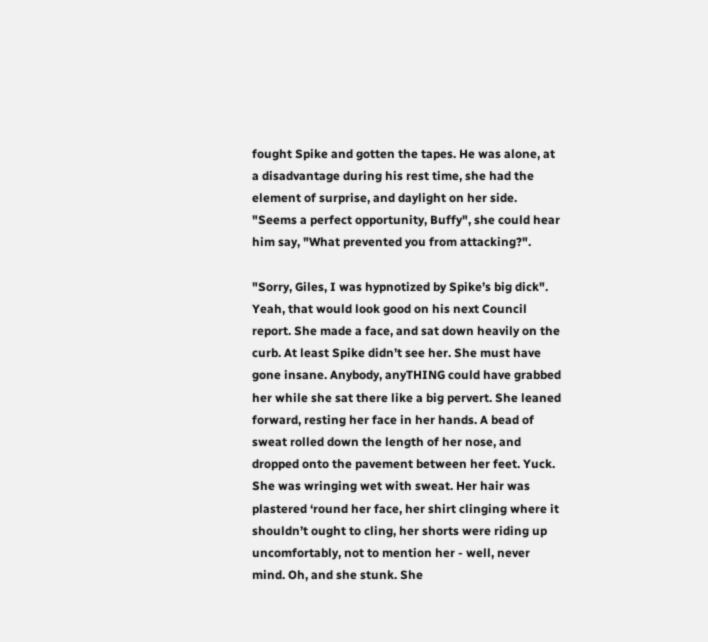fought Spike and gotten the tapes. He was alone, at a disadvantage during his rest time, she had the element of surprise, and daylight on her side. "Seems a perfect opportunity, Buffy", she could hear him say, "What prevented you from attacking?".

"Sorry, Giles, I was hypnotized by Spike’s big dick". Yeah, that would look good on his next Council report. She made a face, and sat down heavily on the curb. At least Spike didn’t see her. She must have gone insane. Anybody, anyTHING could have grabbed her while she sat there like a big pervert. She leaned forward, resting her face in her hands. A bead of sweat rolled down the length of her nose, and dropped onto the pavement between her feet. Yuck. She was wringing wet with sweat. Her hair was plastered ‘round her face, her shirt clinging where it shouldn’t ought to cling, her shorts were riding up uncomfortably, not to mention her - well, never mind. Oh, and she stunk. She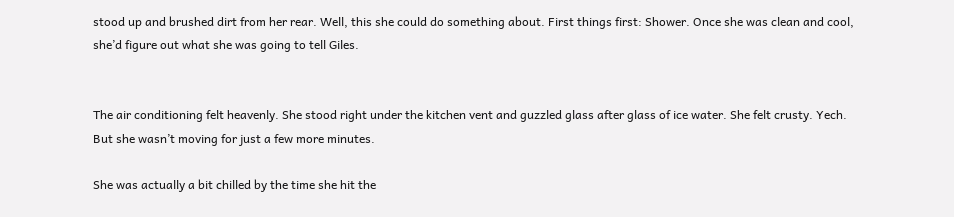stood up and brushed dirt from her rear. Well, this she could do something about. First things first: Shower. Once she was clean and cool, she’d figure out what she was going to tell Giles.


The air conditioning felt heavenly. She stood right under the kitchen vent and guzzled glass after glass of ice water. She felt crusty. Yech. But she wasn’t moving for just a few more minutes.

She was actually a bit chilled by the time she hit the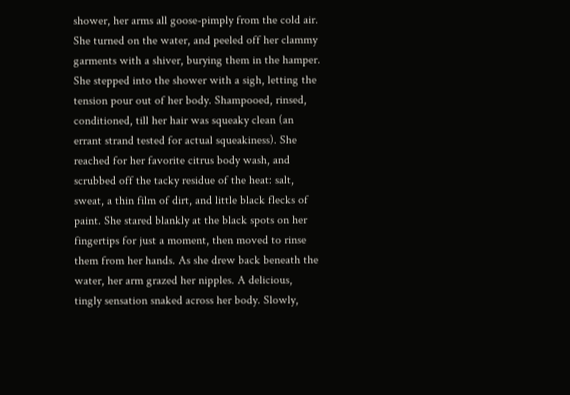shower, her arms all goose-pimply from the cold air. She turned on the water, and peeled off her clammy garments with a shiver, burying them in the hamper. She stepped into the shower with a sigh, letting the tension pour out of her body. Shampooed, rinsed, conditioned, till her hair was squeaky clean (an errant strand tested for actual squeakiness). She reached for her favorite citrus body wash, and scrubbed off the tacky residue of the heat: salt, sweat, a thin film of dirt, and little black flecks of paint. She stared blankly at the black spots on her fingertips for just a moment, then moved to rinse them from her hands. As she drew back beneath the water, her arm grazed her nipples. A delicious, tingly sensation snaked across her body. Slowly,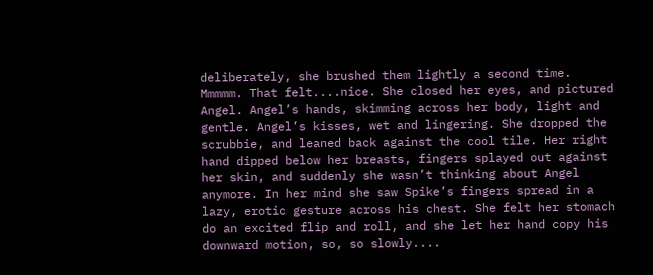deliberately, she brushed them lightly a second time. Mmmmm. That felt....nice. She closed her eyes, and pictured Angel. Angel’s hands, skimming across her body, light and gentle. Angel’s kisses, wet and lingering. She dropped the scrubbie, and leaned back against the cool tile. Her right hand dipped below her breasts, fingers splayed out against her skin, and suddenly she wasn’t thinking about Angel anymore. In her mind she saw Spike’s fingers spread in a lazy, erotic gesture across his chest. She felt her stomach do an excited flip and roll, and she let her hand copy his downward motion, so, so slowly....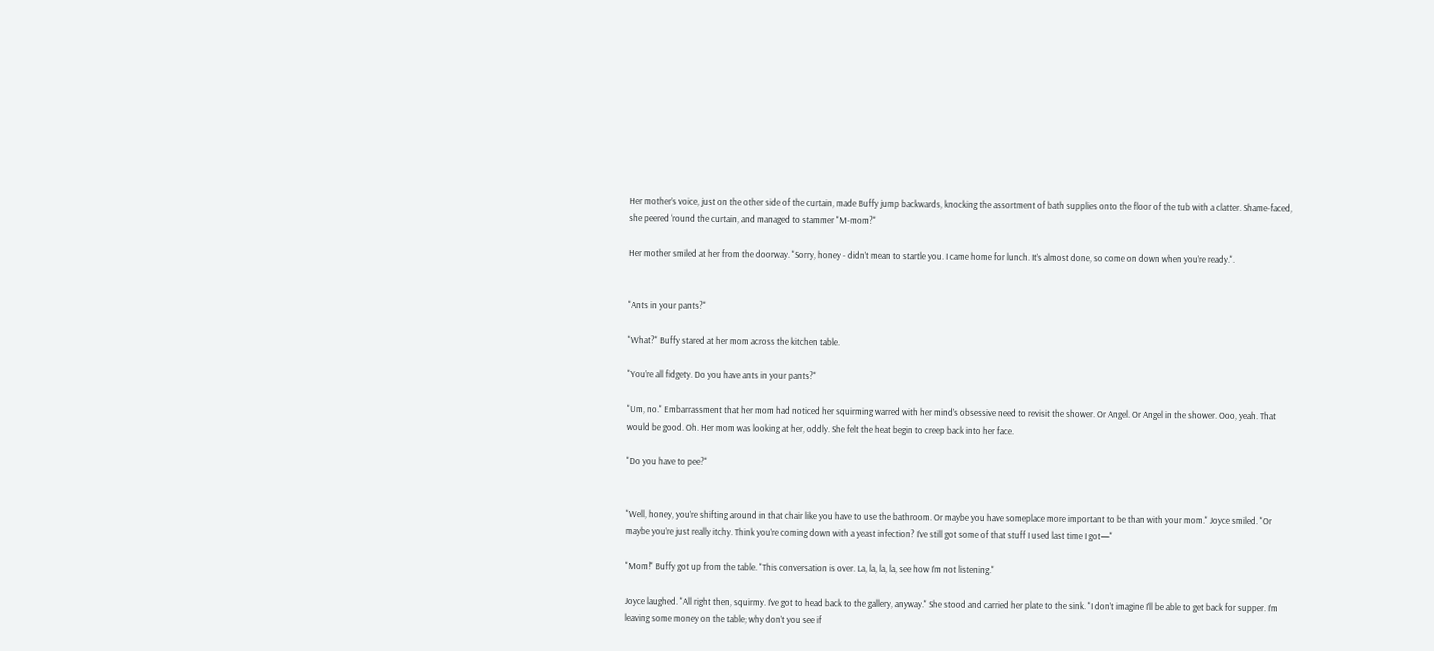Her mother’s voice, just on the other side of the curtain, made Buffy jump backwards, knocking the assortment of bath supplies onto the floor of the tub with a clatter. Shame-faced, she peered ‘round the curtain, and managed to stammer "M-mom?"

Her mother smiled at her from the doorway. "Sorry, honey - didn’t mean to startle you. I came home for lunch. It’s almost done, so come on down when you’re ready.".


"Ants in your pants?"

"What?" Buffy stared at her mom across the kitchen table.

"You’re all fidgety. Do you have ants in your pants?"

"Um, no." Embarrassment that her mom had noticed her squirming warred with her mind’s obsessive need to revisit the shower. Or Angel. Or Angel in the shower. Ooo, yeah. That would be good. Oh. Her mom was looking at her, oddly. She felt the heat begin to creep back into her face.

"Do you have to pee?"


"Well, honey, you’re shifting around in that chair like you have to use the bathroom. Or maybe you have someplace more important to be than with your mom." Joyce smiled. "Or maybe you’re just really itchy. Think you’re coming down with a yeast infection? I’ve still got some of that stuff I used last time I got—"

"Mom!" Buffy got up from the table. "This conversation is over. La, la, la, la, see how I’m not listening."

Joyce laughed. "All right then, squirmy. I’ve got to head back to the gallery, anyway." She stood and carried her plate to the sink. "I don’t imagine I’ll be able to get back for supper. I’m leaving some money on the table; why don’t you see if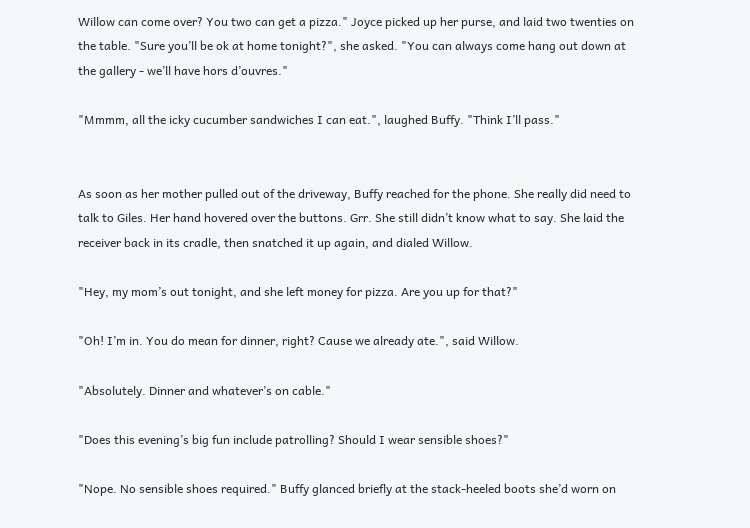Willow can come over? You two can get a pizza." Joyce picked up her purse, and laid two twenties on the table. "Sure you’ll be ok at home tonight?", she asked. "You can always come hang out down at the gallery - we’ll have hors d’ouvres."

"Mmmm, all the icky cucumber sandwiches I can eat.", laughed Buffy. "Think I’ll pass."


As soon as her mother pulled out of the driveway, Buffy reached for the phone. She really did need to talk to Giles. Her hand hovered over the buttons. Grr. She still didn’t know what to say. She laid the receiver back in its cradle, then snatched it up again, and dialed Willow.

"Hey, my mom’s out tonight, and she left money for pizza. Are you up for that?"

"Oh! I’m in. You do mean for dinner, right? Cause we already ate.", said Willow.

"Absolutely. Dinner and whatever’s on cable."

"Does this evening’s big fun include patrolling? Should I wear sensible shoes?"

"Nope. No sensible shoes required." Buffy glanced briefly at the stack-heeled boots she’d worn on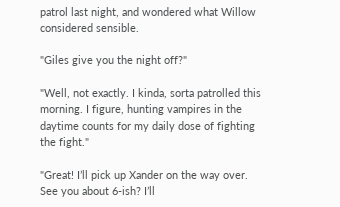patrol last night, and wondered what Willow considered sensible.

"Giles give you the night off?"

"Well, not exactly. I kinda, sorta patrolled this morning. I figure, hunting vampires in the daytime counts for my daily dose of fighting the fight."

"Great! I’ll pick up Xander on the way over. See you about 6-ish? I’ll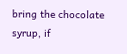bring the chocolate syrup, if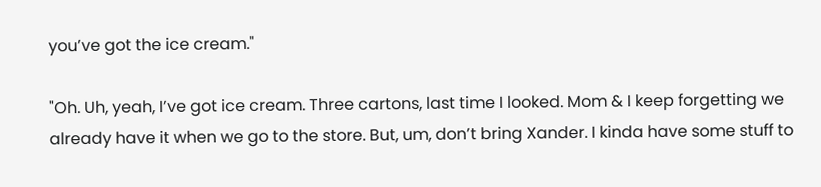you’ve got the ice cream."

"Oh. Uh, yeah, I’ve got ice cream. Three cartons, last time I looked. Mom & I keep forgetting we already have it when we go to the store. But, um, don’t bring Xander. I kinda have some stuff to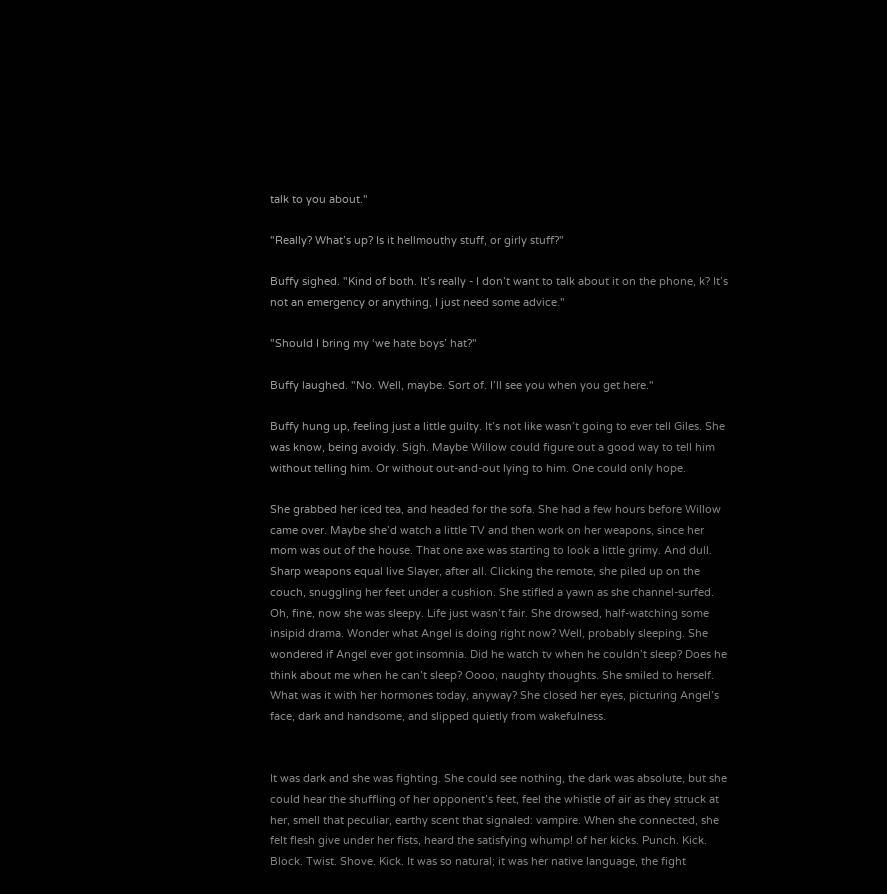talk to you about."

"Really? What’s up? Is it hellmouthy stuff, or girly stuff?"

Buffy sighed. "Kind of both. It’s really - I don’t want to talk about it on the phone, k? It’s not an emergency or anything, I just need some advice."

"Should I bring my ‘we hate boys’ hat?"

Buffy laughed. "No. Well, maybe. Sort of. I’ll see you when you get here."

Buffy hung up, feeling just a little guilty. It’s not like wasn’t going to ever tell Giles. She was know, being avoidy. Sigh. Maybe Willow could figure out a good way to tell him without telling him. Or without out-and-out lying to him. One could only hope.

She grabbed her iced tea, and headed for the sofa. She had a few hours before Willow came over. Maybe she’d watch a little TV and then work on her weapons, since her mom was out of the house. That one axe was starting to look a little grimy. And dull. Sharp weapons equal live Slayer, after all. Clicking the remote, she piled up on the couch, snuggling her feet under a cushion. She stifled a yawn as she channel-surfed. Oh, fine, now she was sleepy. Life just wasn’t fair. She drowsed, half-watching some insipid drama. Wonder what Angel is doing right now? Well, probably sleeping. She wondered if Angel ever got insomnia. Did he watch tv when he couldn’t sleep? Does he think about me when he can’t sleep? Oooo, naughty thoughts. She smiled to herself. What was it with her hormones today, anyway? She closed her eyes, picturing Angel’s face, dark and handsome, and slipped quietly from wakefulness.


It was dark and she was fighting. She could see nothing, the dark was absolute, but she could hear the shuffling of her opponent’s feet, feel the whistle of air as they struck at her, smell that peculiar, earthy scent that signaled: vampire. When she connected, she felt flesh give under her fists, heard the satisfying whump! of her kicks. Punch. Kick. Block. Twist. Shove. Kick. It was so natural; it was her native language, the fight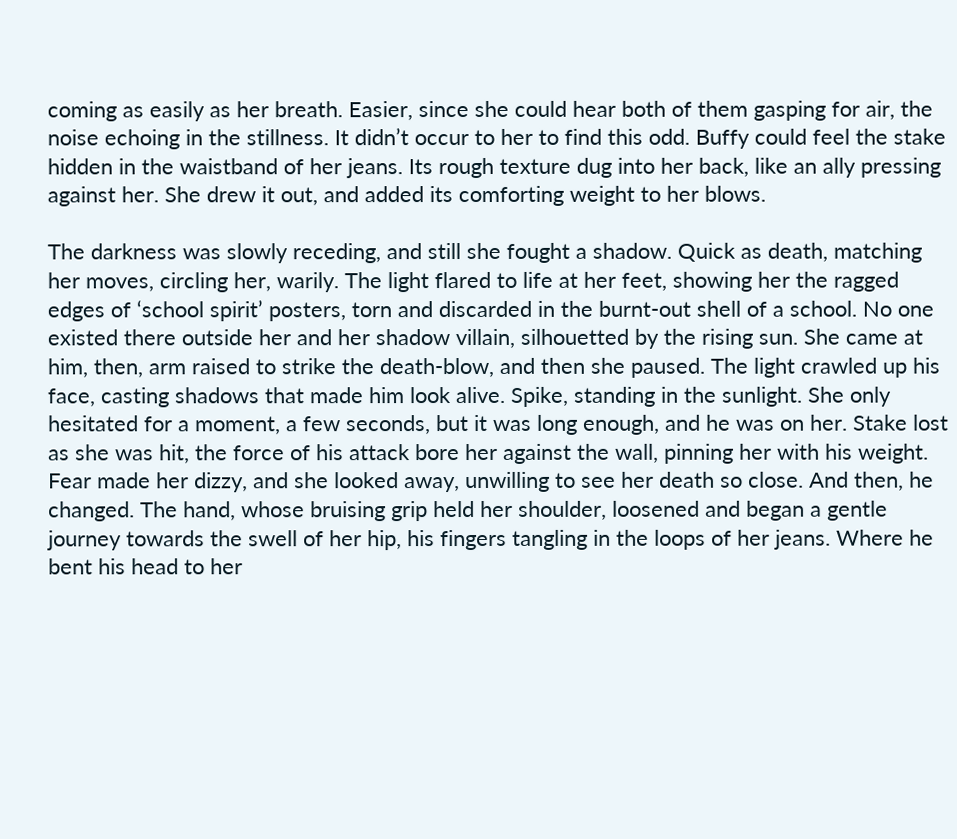coming as easily as her breath. Easier, since she could hear both of them gasping for air, the noise echoing in the stillness. It didn’t occur to her to find this odd. Buffy could feel the stake hidden in the waistband of her jeans. Its rough texture dug into her back, like an ally pressing against her. She drew it out, and added its comforting weight to her blows.

The darkness was slowly receding, and still she fought a shadow. Quick as death, matching her moves, circling her, warily. The light flared to life at her feet, showing her the ragged edges of ‘school spirit’ posters, torn and discarded in the burnt-out shell of a school. No one existed there outside her and her shadow villain, silhouetted by the rising sun. She came at him, then, arm raised to strike the death-blow, and then she paused. The light crawled up his face, casting shadows that made him look alive. Spike, standing in the sunlight. She only hesitated for a moment, a few seconds, but it was long enough, and he was on her. Stake lost as she was hit, the force of his attack bore her against the wall, pinning her with his weight. Fear made her dizzy, and she looked away, unwilling to see her death so close. And then, he changed. The hand, whose bruising grip held her shoulder, loosened and began a gentle journey towards the swell of her hip, his fingers tangling in the loops of her jeans. Where he bent his head to her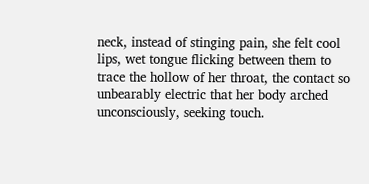neck, instead of stinging pain, she felt cool lips, wet tongue flicking between them to trace the hollow of her throat, the contact so unbearably electric that her body arched unconsciously, seeking touch.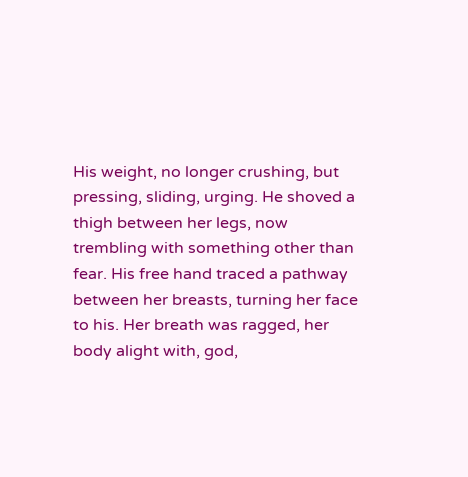His weight, no longer crushing, but pressing, sliding, urging. He shoved a thigh between her legs, now trembling with something other than fear. His free hand traced a pathway between her breasts, turning her face to his. Her breath was ragged, her body alight with, god,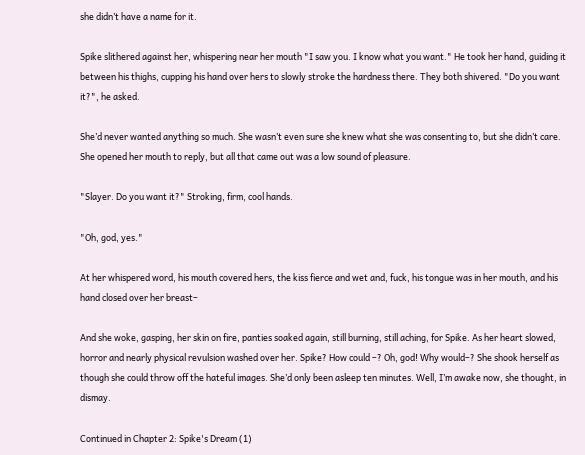she didn’t have a name for it.

Spike slithered against her, whispering near her mouth "I saw you. I know what you want." He took her hand, guiding it between his thighs, cupping his hand over hers to slowly stroke the hardness there. They both shivered. "Do you want it?", he asked.

She’d never wanted anything so much. She wasn’t even sure she knew what she was consenting to, but she didn’t care. She opened her mouth to reply, but all that came out was a low sound of pleasure.

"Slayer. Do you want it?" Stroking, firm, cool hands.

"Oh, god, yes."

At her whispered word, his mouth covered hers, the kiss fierce and wet and, fuck, his tongue was in her mouth, and his hand closed over her breast–

And she woke, gasping, her skin on fire, panties soaked again, still burning, still aching, for Spike. As her heart slowed, horror and nearly physical revulsion washed over her. Spike? How could –? Oh, god! Why would–? She shook herself as though she could throw off the hateful images. She’d only been asleep ten minutes. Well, I’m awake now, she thought, in dismay.

Continued in Chapter 2: Spike's Dream (1)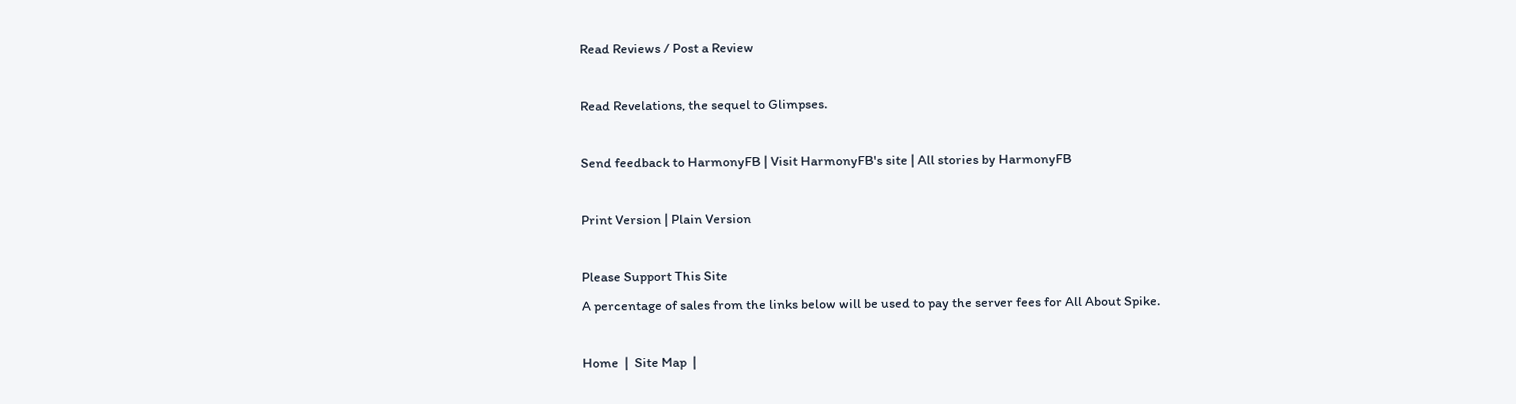Read Reviews / Post a Review

Read Revelations, the sequel to Glimpses.

Send feedback to HarmonyFB | Visit HarmonyFB's site | All stories by HarmonyFB

Print Version | Plain Version

Please Support This Site
A percentage of sales from the links below will be used to pay the server fees for All About Spike.

Home  |  Site Map  |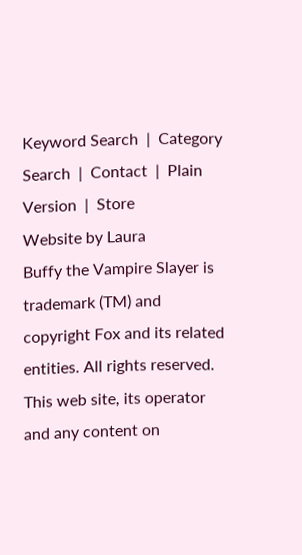Keyword Search  |  Category Search  |  Contact  |  Plain Version  |  Store
Website by Laura
Buffy the Vampire Slayer is trademark (TM) and copyright Fox and its related entities. All rights reserved. This web site, its operator and any content on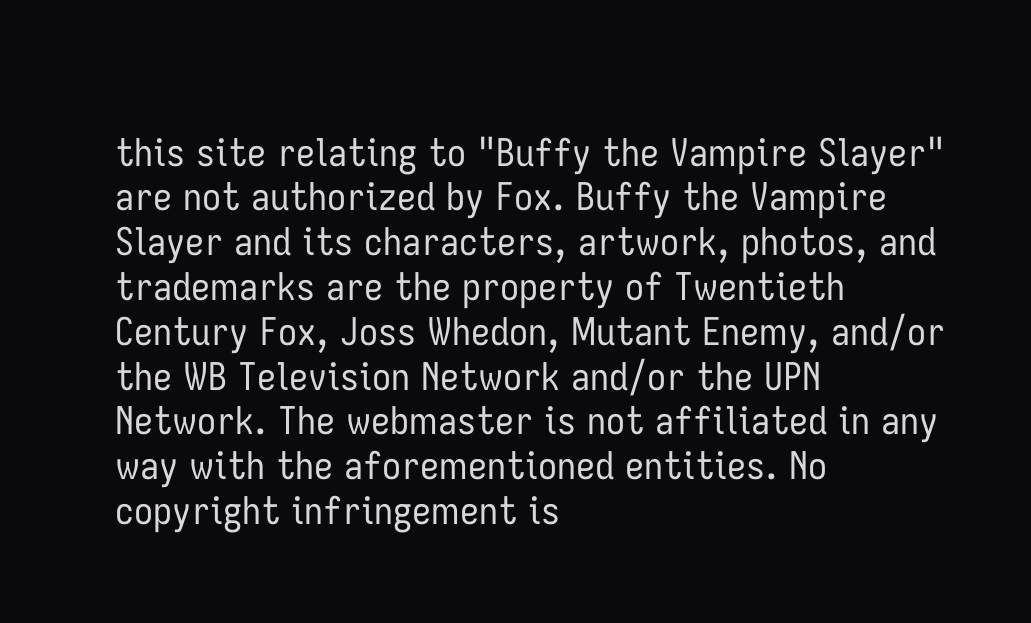this site relating to "Buffy the Vampire Slayer" are not authorized by Fox. Buffy the Vampire Slayer and its characters, artwork, photos, and trademarks are the property of Twentieth Century Fox, Joss Whedon, Mutant Enemy, and/or the WB Television Network and/or the UPN Network. The webmaster is not affiliated in any way with the aforementioned entities. No copyright infringement is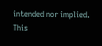intended nor implied. This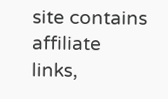site contains affiliate links,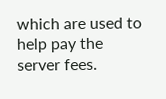which are used to help pay the server fees.